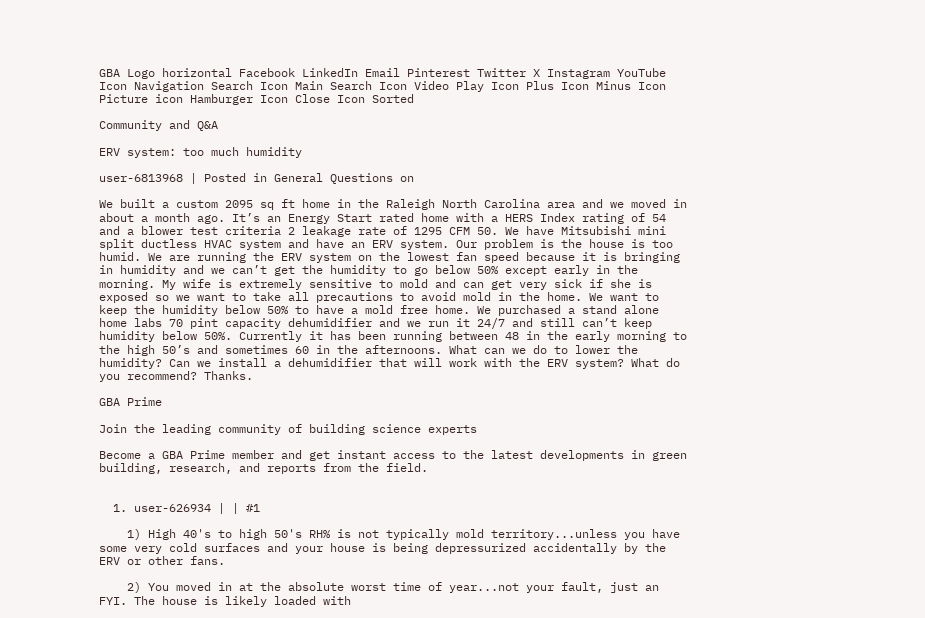GBA Logo horizontal Facebook LinkedIn Email Pinterest Twitter X Instagram YouTube Icon Navigation Search Icon Main Search Icon Video Play Icon Plus Icon Minus Icon Picture icon Hamburger Icon Close Icon Sorted

Community and Q&A

ERV system: too much humidity

user-6813968 | Posted in General Questions on

We built a custom 2095 sq ft home in the Raleigh North Carolina area and we moved in about a month ago. It’s an Energy Start rated home with a HERS Index rating of 54 and a blower test criteria 2 leakage rate of 1295 CFM 50. We have Mitsubishi mini split ductless HVAC system and have an ERV system. Our problem is the house is too humid. We are running the ERV system on the lowest fan speed because it is bringing in humidity and we can’t get the humidity to go below 50% except early in the morning. My wife is extremely sensitive to mold and can get very sick if she is exposed so we want to take all precautions to avoid mold in the home. We want to keep the humidity below 50% to have a mold free home. We purchased a stand alone home labs 70 pint capacity dehumidifier and we run it 24/7 and still can’t keep humidity below 50%. Currently it has been running between 48 in the early morning to the high 50’s and sometimes 60 in the afternoons. What can we do to lower the humidity? Can we install a dehumidifier that will work with the ERV system? What do you recommend? Thanks.

GBA Prime

Join the leading community of building science experts

Become a GBA Prime member and get instant access to the latest developments in green building, research, and reports from the field.


  1. user-626934 | | #1

    1) High 40's to high 50's RH% is not typically mold territory...unless you have some very cold surfaces and your house is being depressurized accidentally by the ERV or other fans.

    2) You moved in at the absolute worst time of year...not your fault, just an FYI. The house is likely loaded with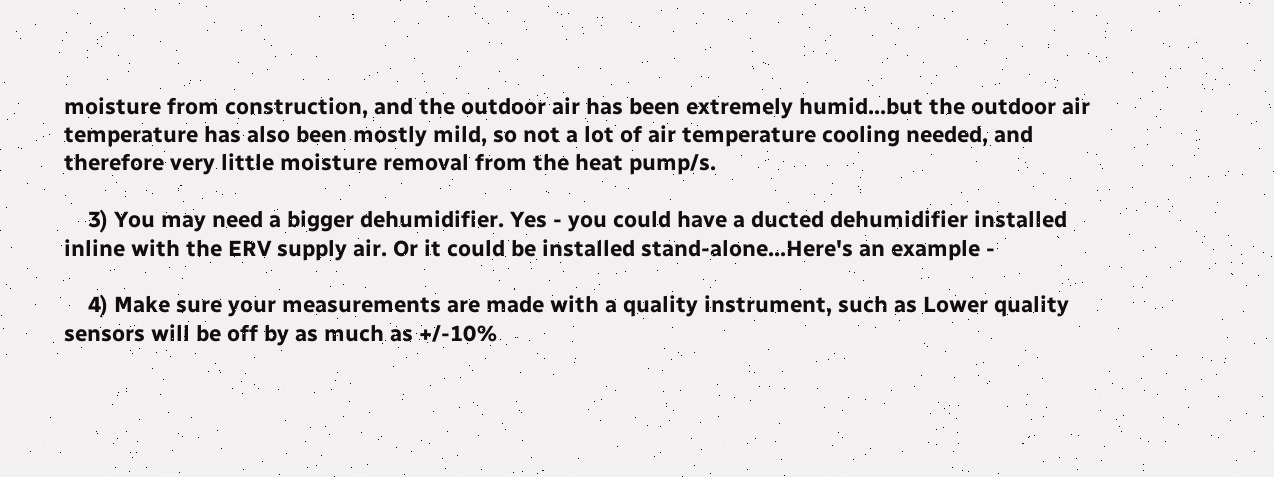moisture from construction, and the outdoor air has been extremely humid...but the outdoor air temperature has also been mostly mild, so not a lot of air temperature cooling needed, and therefore very little moisture removal from the heat pump/s.

    3) You may need a bigger dehumidifier. Yes - you could have a ducted dehumidifier installed inline with the ERV supply air. Or it could be installed stand-alone...Here's an example -

    4) Make sure your measurements are made with a quality instrument, such as Lower quality sensors will be off by as much as +/-10%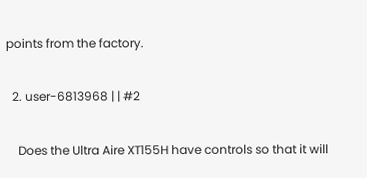points from the factory.

  2. user-6813968 | | #2

    Does the Ultra Aire XT155H have controls so that it will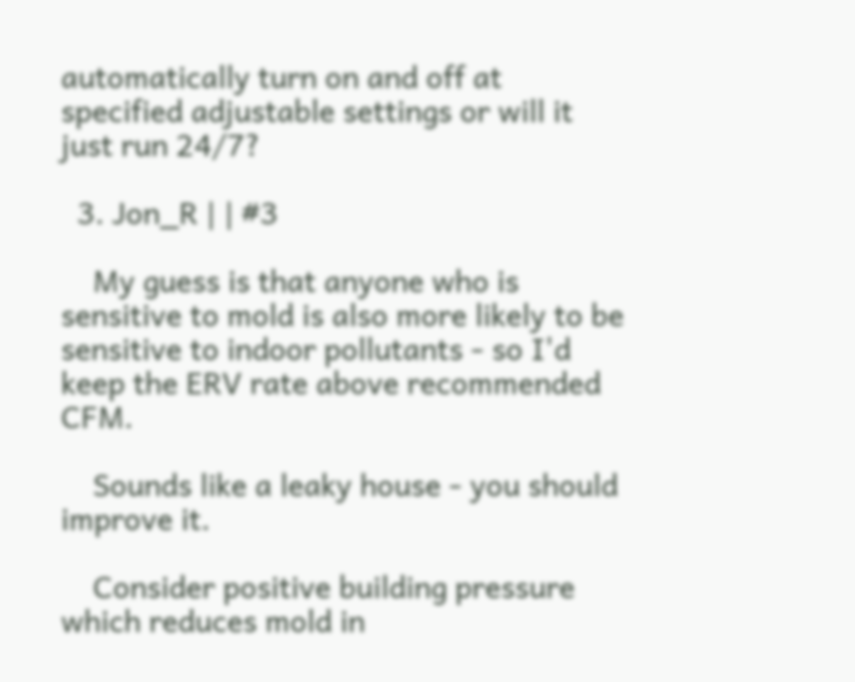automatically turn on and off at specified adjustable settings or will it just run 24/7?

  3. Jon_R | | #3

    My guess is that anyone who is sensitive to mold is also more likely to be sensitive to indoor pollutants - so I'd keep the ERV rate above recommended CFM.

    Sounds like a leaky house - you should improve it.

    Consider positive building pressure which reduces mold in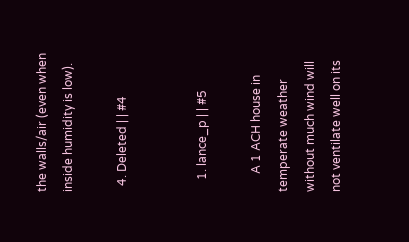the walls/air (even when inside humidity is low).

  4. Deleted | | #4


    1. lance_p | | #5

      A 1 ACH house in temperate weather without much wind will not ventilate well on its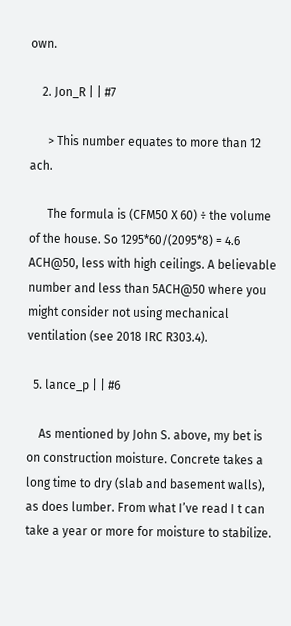own.

    2. Jon_R | | #7

      > This number equates to more than 12 ach.

      The formula is (CFM50 X 60) ÷ the volume of the house. So 1295*60/(2095*8) = 4.6 ACH@50, less with high ceilings. A believable number and less than 5ACH@50 where you might consider not using mechanical ventilation (see 2018 IRC R303.4).

  5. lance_p | | #6

    As mentioned by John S. above, my bet is on construction moisture. Concrete takes a long time to dry (slab and basement walls), as does lumber. From what I’ve read I t can take a year or more for moisture to stabilize.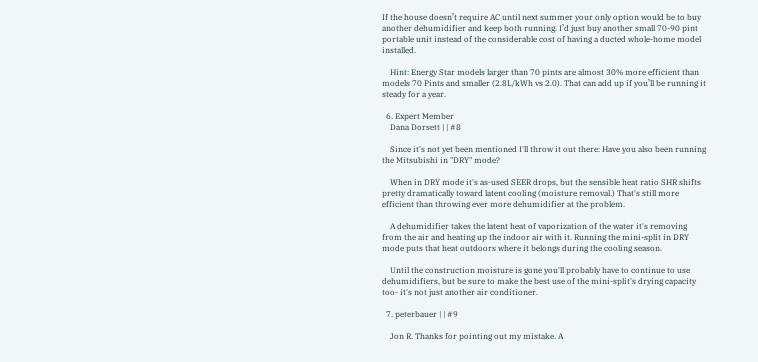If the house doesn’t require AC until next summer your only option would be to buy another dehumidifier and keep both running. I’d just buy another small 70-90 pint portable unit instead of the considerable cost of having a ducted whole-home model installed.

    Hint: Energy Star models larger than 70 pints are almost 30% more efficient than models 70 Pints and smaller (2.8L/kWh vs 2.0). That can add up if you’ll be running it steady for a year.

  6. Expert Member
    Dana Dorsett | | #8

    Since it's not yet been mentioned I'll throw it out there: Have you also been running the Mitsubishi in "DRY" mode?

    When in DRY mode it's as-used SEER drops, but the sensible heat ratio SHR shifts pretty dramatically toward latent cooling (moisture removal.) That's still more efficient than throwing ever more dehumidifier at the problem.

    A dehumidifier takes the latent heat of vaporization of the water it's removing from the air and heating up the indoor air with it. Running the mini-split in DRY mode puts that heat outdoors where it belongs during the cooling season.

    Until the construction moisture is gone you'll probably have to continue to use dehumidifiers, but be sure to make the best use of the mini-split's drying capacity too- it's not just another air conditioner.

  7. peterbauer | | #9

    Jon R. Thanks for pointing out my mistake. A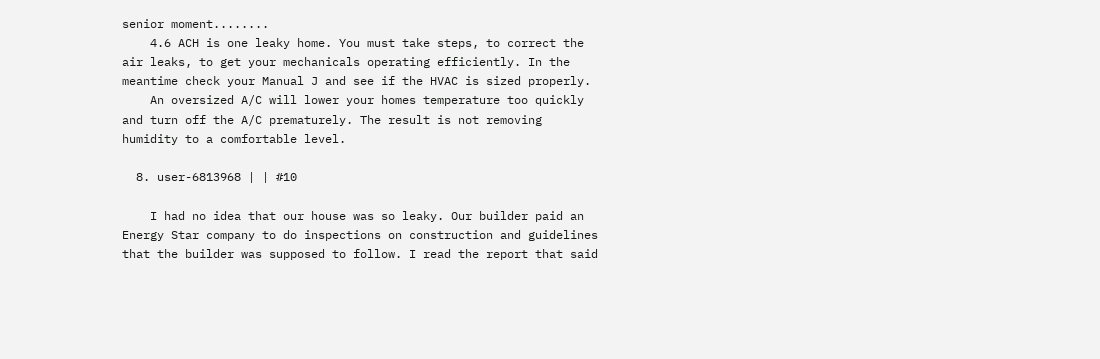senior moment........
    4.6 ACH is one leaky home. You must take steps, to correct the air leaks, to get your mechanicals operating efficiently. In the meantime check your Manual J and see if the HVAC is sized properly.
    An oversized A/C will lower your homes temperature too quickly and turn off the A/C prematurely. The result is not removing humidity to a comfortable level.

  8. user-6813968 | | #10

    I had no idea that our house was so leaky. Our builder paid an Energy Star company to do inspections on construction and guidelines that the builder was supposed to follow. I read the report that said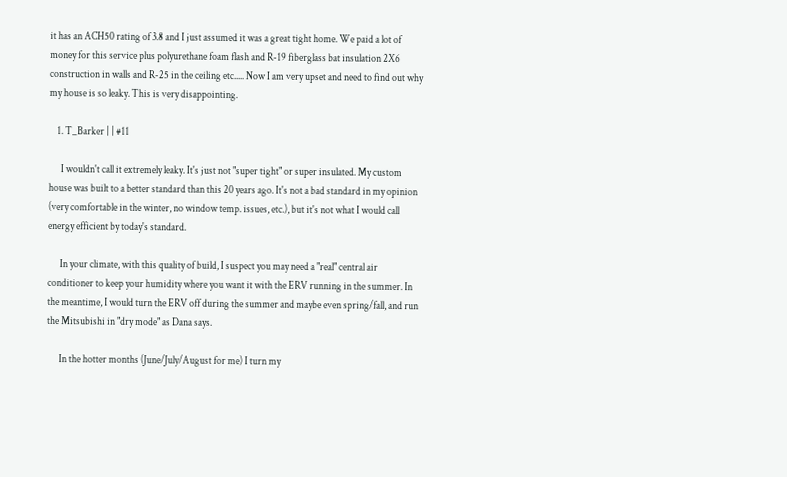it has an ACH50 rating of 3.8 and I just assumed it was a great tight home. We paid a lot of money for this service plus polyurethane foam flash and R-19 fiberglass bat insulation 2X6 construction in walls and R-25 in the ceiling etc..... Now I am very upset and need to find out why my house is so leaky. This is very disappointing.

    1. T_Barker | | #11

      I wouldn't call it extremely leaky. It's just not "super tight" or super insulated. My custom house was built to a better standard than this 20 years ago. It's not a bad standard in my opinion (very comfortable in the winter, no window temp. issues, etc.), but it's not what I would call energy efficient by today's standard.

      In your climate, with this quality of build, I suspect you may need a "real" central air conditioner to keep your humidity where you want it with the ERV running in the summer. In the meantime, I would turn the ERV off during the summer and maybe even spring/fall, and run the Mitsubishi in "dry mode" as Dana says.

      In the hotter months (June/July/August for me) I turn my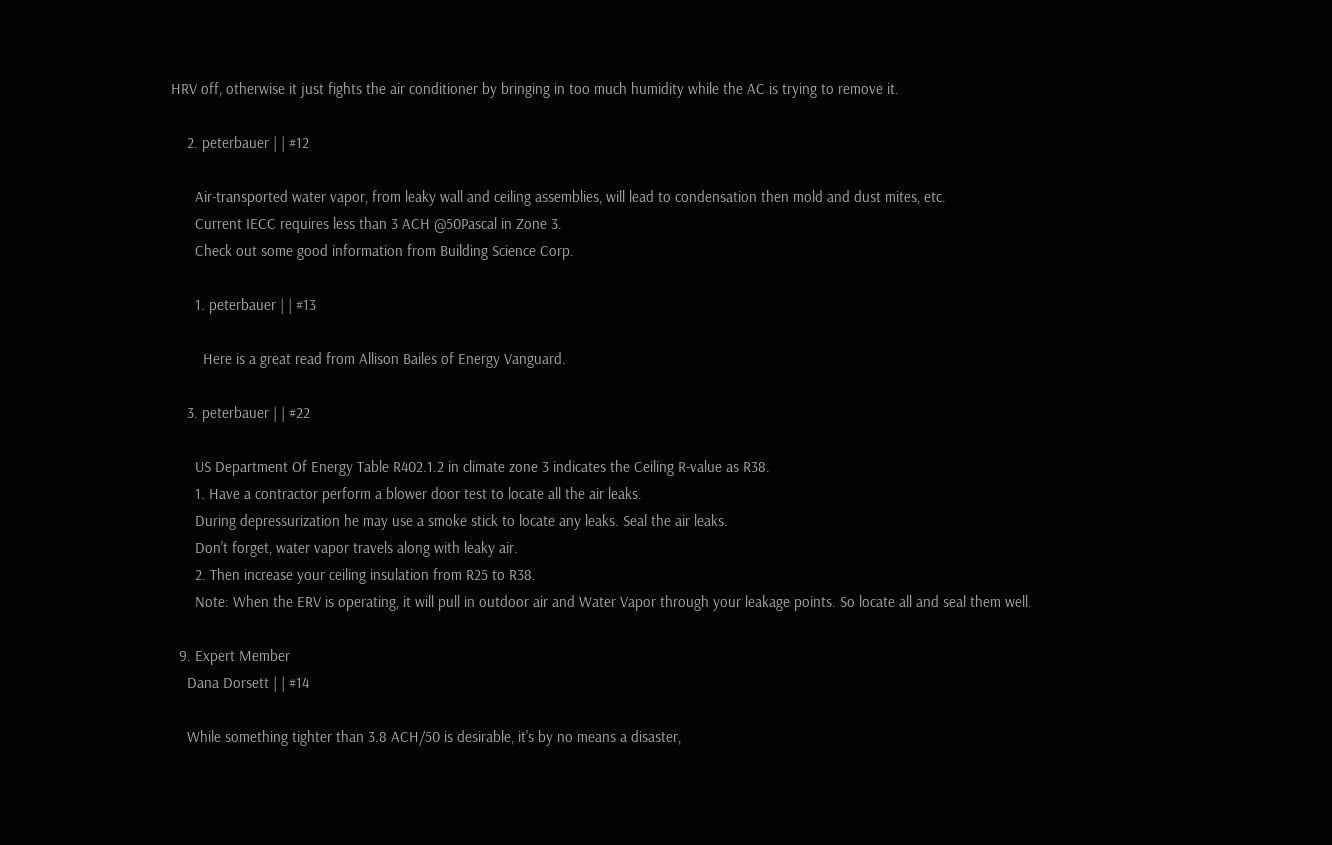HRV off, otherwise it just fights the air conditioner by bringing in too much humidity while the AC is trying to remove it.

    2. peterbauer | | #12

      Air-transported water vapor, from leaky wall and ceiling assemblies, will lead to condensation then mold and dust mites, etc.
      Current IECC requires less than 3 ACH @50Pascal in Zone 3.
      Check out some good information from Building Science Corp.

      1. peterbauer | | #13

        Here is a great read from Allison Bailes of Energy Vanguard.

    3. peterbauer | | #22

      US Department Of Energy Table R402.1.2 in climate zone 3 indicates the Ceiling R-value as R38.
      1. Have a contractor perform a blower door test to locate all the air leaks.
      During depressurization he may use a smoke stick to locate any leaks. Seal the air leaks.
      Don't forget, water vapor travels along with leaky air.
      2. Then increase your ceiling insulation from R25 to R38.
      Note: When the ERV is operating, it will pull in outdoor air and Water Vapor through your leakage points. So locate all and seal them well.

  9. Expert Member
    Dana Dorsett | | #14

    While something tighter than 3.8 ACH/50 is desirable, it's by no means a disaster,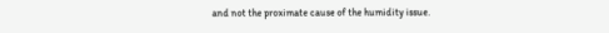and not the proximate cause of the humidity issue.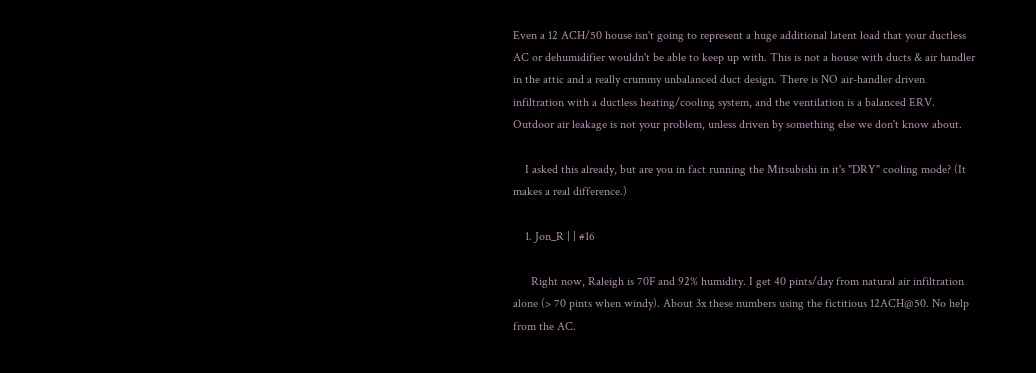Even a 12 ACH/50 house isn't going to represent a huge additional latent load that your ductless AC or dehumidifier wouldn't be able to keep up with. This is not a house with ducts & air handler in the attic and a really crummy unbalanced duct design. There is NO air-handler driven infiltration with a ductless heating/cooling system, and the ventilation is a balanced ERV. Outdoor air leakage is not your problem, unless driven by something else we don't know about.

    I asked this already, but are you in fact running the Mitsubishi in it's "DRY" cooling mode? (It makes a real difference.)

    1. Jon_R | | #16

      Right now, Raleigh is 70F and 92% humidity. I get 40 pints/day from natural air infiltration alone (> 70 pints when windy). About 3x these numbers using the fictitious 12ACH@50. No help from the AC.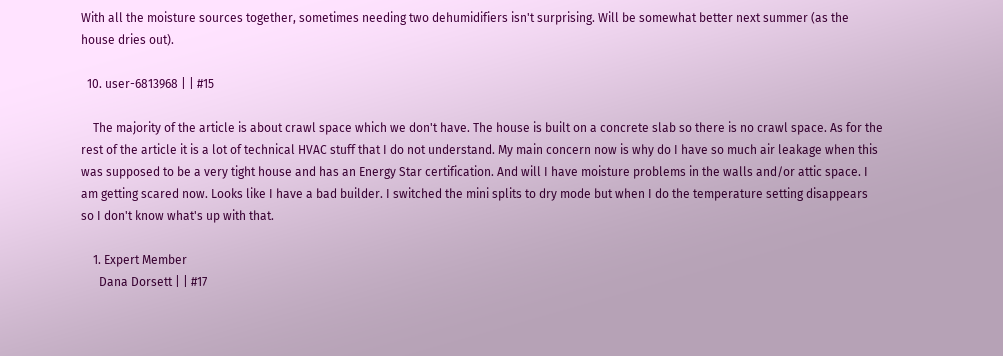With all the moisture sources together, sometimes needing two dehumidifiers isn't surprising. Will be somewhat better next summer (as the house dries out).

  10. user-6813968 | | #15

    The majority of the article is about crawl space which we don't have. The house is built on a concrete slab so there is no crawl space. As for the rest of the article it is a lot of technical HVAC stuff that I do not understand. My main concern now is why do I have so much air leakage when this was supposed to be a very tight house and has an Energy Star certification. And will I have moisture problems in the walls and/or attic space. I am getting scared now. Looks like I have a bad builder. I switched the mini splits to dry mode but when I do the temperature setting disappears so I don't know what's up with that.

    1. Expert Member
      Dana Dorsett | | #17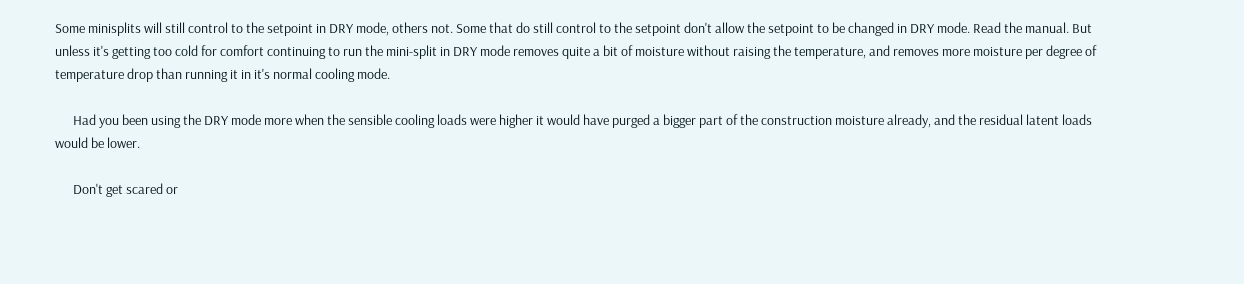Some minisplits will still control to the setpoint in DRY mode, others not. Some that do still control to the setpoint don't allow the setpoint to be changed in DRY mode. Read the manual. But unless it's getting too cold for comfort continuing to run the mini-split in DRY mode removes quite a bit of moisture without raising the temperature, and removes more moisture per degree of temperature drop than running it in it's normal cooling mode.

      Had you been using the DRY mode more when the sensible cooling loads were higher it would have purged a bigger part of the construction moisture already, and the residual latent loads would be lower.

      Don't get scared or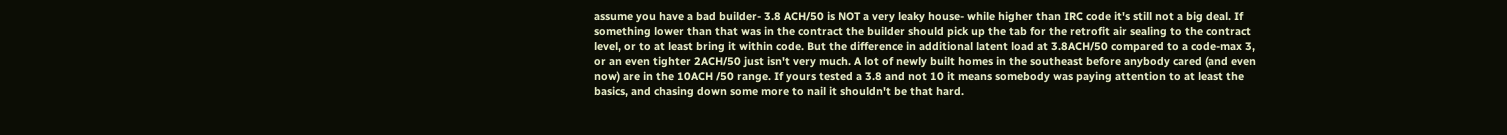assume you have a bad builder- 3.8 ACH/50 is NOT a very leaky house- while higher than IRC code it's still not a big deal. If something lower than that was in the contract the builder should pick up the tab for the retrofit air sealing to the contract level, or to at least bring it within code. But the difference in additional latent load at 3.8ACH/50 compared to a code-max 3, or an even tighter 2ACH/50 just isn't very much. A lot of newly built homes in the southeast before anybody cared (and even now) are in the 10ACH /50 range. If yours tested a 3.8 and not 10 it means somebody was paying attention to at least the basics, and chasing down some more to nail it shouldn't be that hard.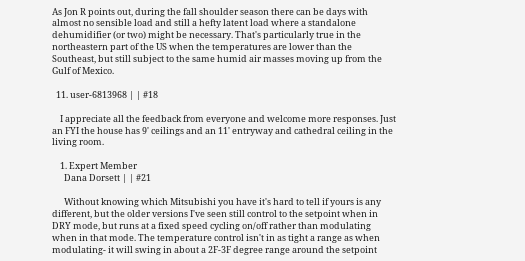As Jon R points out, during the fall shoulder season there can be days with almost no sensible load and still a hefty latent load where a standalone dehumidifier (or two) might be necessary. That's particularly true in the northeastern part of the US when the temperatures are lower than the Southeast, but still subject to the same humid air masses moving up from the Gulf of Mexico.

  11. user-6813968 | | #18

    I appreciate all the feedback from everyone and welcome more responses. Just an FYI the house has 9' ceilings and an 11' entryway and cathedral ceiling in the living room.

    1. Expert Member
      Dana Dorsett | | #21

      Without knowing which Mitsubishi you have it's hard to tell if yours is any different, but the older versions I've seen still control to the setpoint when in DRY mode, but runs at a fixed speed cycling on/off rather than modulating when in that mode. The temperature control isn't in as tight a range as when modulating- it will swing in about a 2F-3F degree range around the setpoint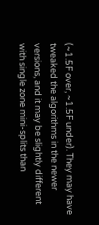(~1.5F over, ~1.5F under). They may have tweaked the algorithms in the newer versions, and it may be slightly different with single zone mini-splits than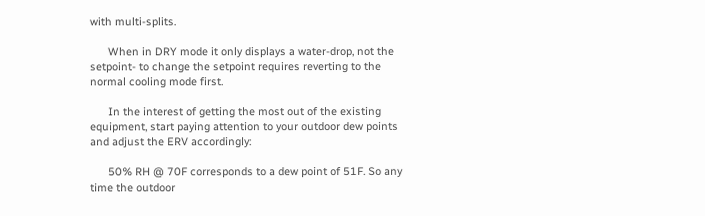with multi-splits.

      When in DRY mode it only displays a water-drop, not the setpoint- to change the setpoint requires reverting to the normal cooling mode first.

      In the interest of getting the most out of the existing equipment, start paying attention to your outdoor dew points and adjust the ERV accordingly:

      50% RH @ 70F corresponds to a dew point of 51F. So any time the outdoor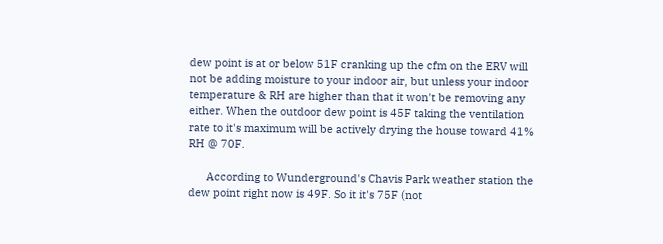dew point is at or below 51F cranking up the cfm on the ERV will not be adding moisture to your indoor air, but unless your indoor temperature & RH are higher than that it won't be removing any either. When the outdoor dew point is 45F taking the ventilation rate to it's maximum will be actively drying the house toward 41% RH @ 70F.

      According to Wunderground's Chavis Park weather station the dew point right now is 49F. So it it's 75F (not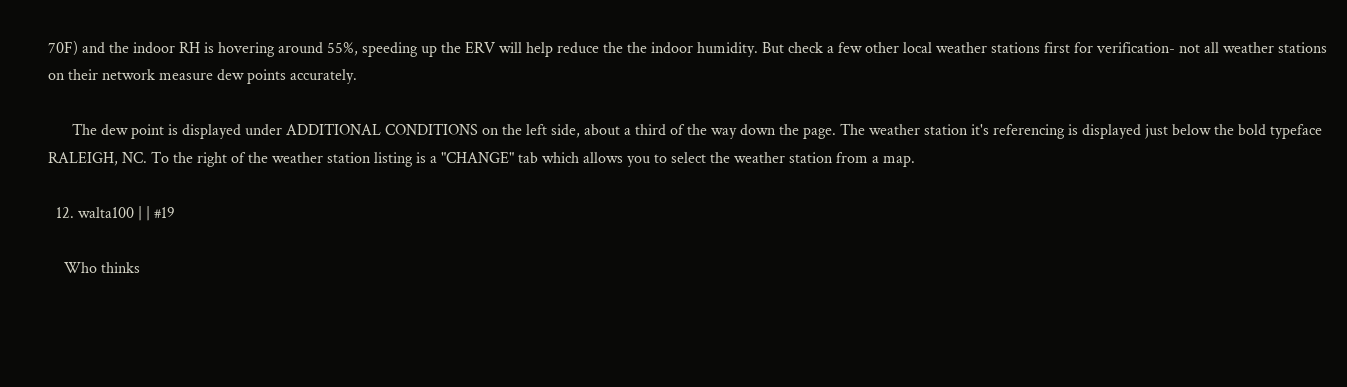70F) and the indoor RH is hovering around 55%, speeding up the ERV will help reduce the the indoor humidity. But check a few other local weather stations first for verification- not all weather stations on their network measure dew points accurately.

      The dew point is displayed under ADDITIONAL CONDITIONS on the left side, about a third of the way down the page. The weather station it's referencing is displayed just below the bold typeface RALEIGH, NC. To the right of the weather station listing is a "CHANGE" tab which allows you to select the weather station from a map.

  12. walta100 | | #19

    Who thinks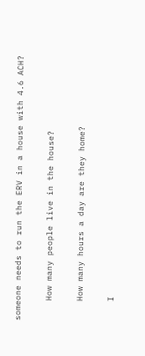someone needs to run the ERV in a house with 4.6 ACH?

    How many people live in the house?

    How many hours a day are they home?

    I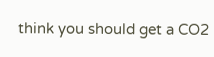think you should get a CO2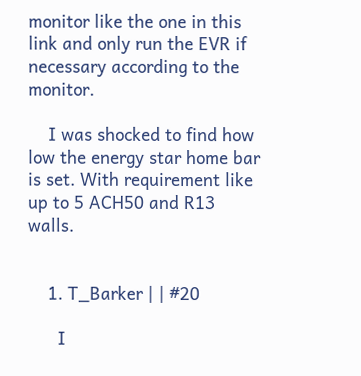monitor like the one in this link and only run the EVR if necessary according to the monitor.

    I was shocked to find how low the energy star home bar is set. With requirement like up to 5 ACH50 and R13 walls.


    1. T_Barker | | #20

      I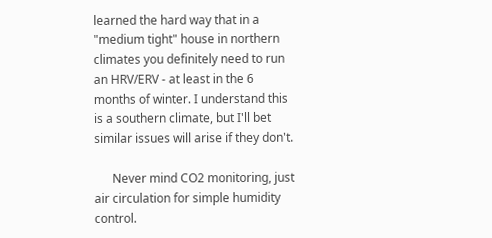learned the hard way that in a "medium tight" house in northern climates you definitely need to run an HRV/ERV - at least in the 6 months of winter. I understand this is a southern climate, but I'll bet similar issues will arise if they don't.

      Never mind CO2 monitoring, just air circulation for simple humidity control.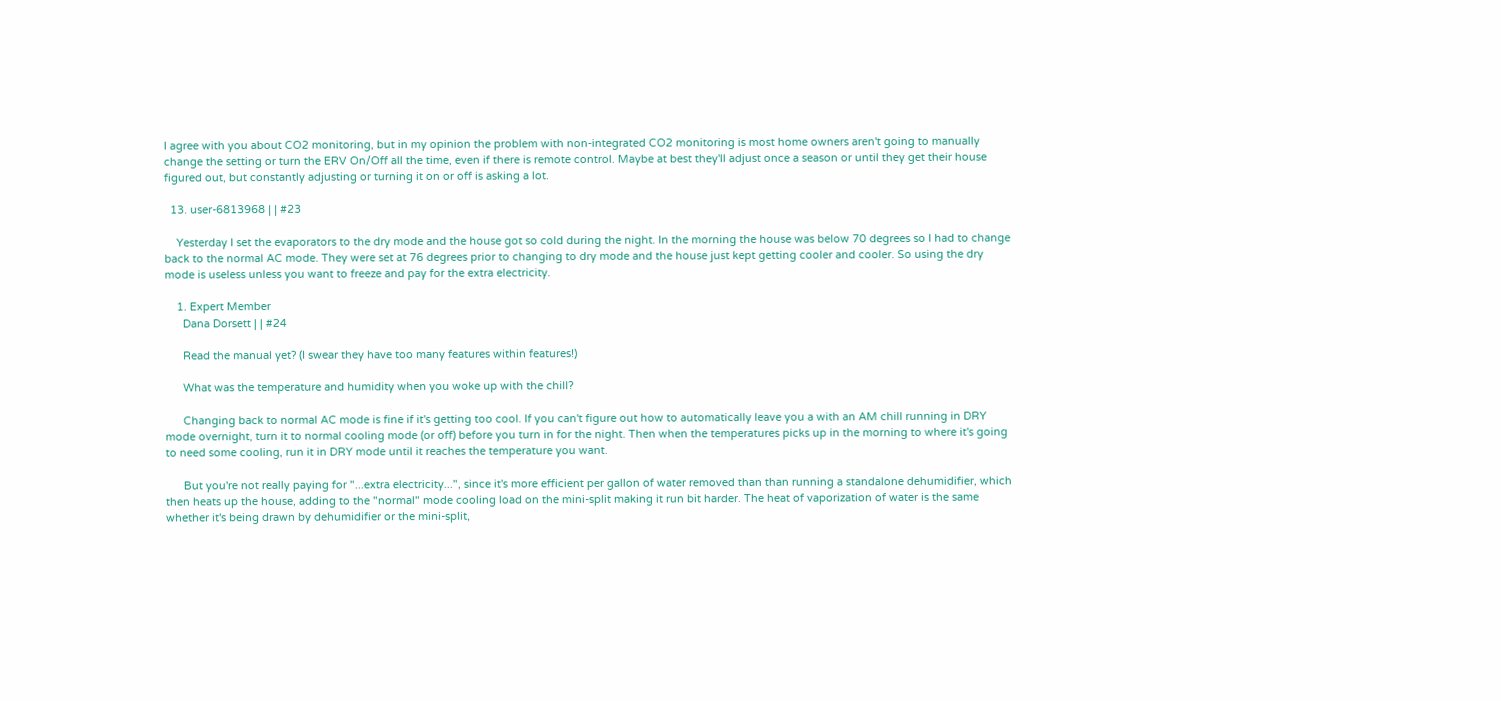I agree with you about CO2 monitoring, but in my opinion the problem with non-integrated CO2 monitoring is most home owners aren't going to manually change the setting or turn the ERV On/Off all the time, even if there is remote control. Maybe at best they'll adjust once a season or until they get their house figured out, but constantly adjusting or turning it on or off is asking a lot.

  13. user-6813968 | | #23

    Yesterday I set the evaporators to the dry mode and the house got so cold during the night. In the morning the house was below 70 degrees so I had to change back to the normal AC mode. They were set at 76 degrees prior to changing to dry mode and the house just kept getting cooler and cooler. So using the dry mode is useless unless you want to freeze and pay for the extra electricity.

    1. Expert Member
      Dana Dorsett | | #24

      Read the manual yet? (I swear they have too many features within features!)

      What was the temperature and humidity when you woke up with the chill?

      Changing back to normal AC mode is fine if it's getting too cool. If you can't figure out how to automatically leave you a with an AM chill running in DRY mode overnight, turn it to normal cooling mode (or off) before you turn in for the night. Then when the temperatures picks up in the morning to where it's going to need some cooling, run it in DRY mode until it reaches the temperature you want.

      But you're not really paying for "...extra electricity...", since it's more efficient per gallon of water removed than than running a standalone dehumidifier, which then heats up the house, adding to the "normal" mode cooling load on the mini-split making it run bit harder. The heat of vaporization of water is the same whether it's being drawn by dehumidifier or the mini-split,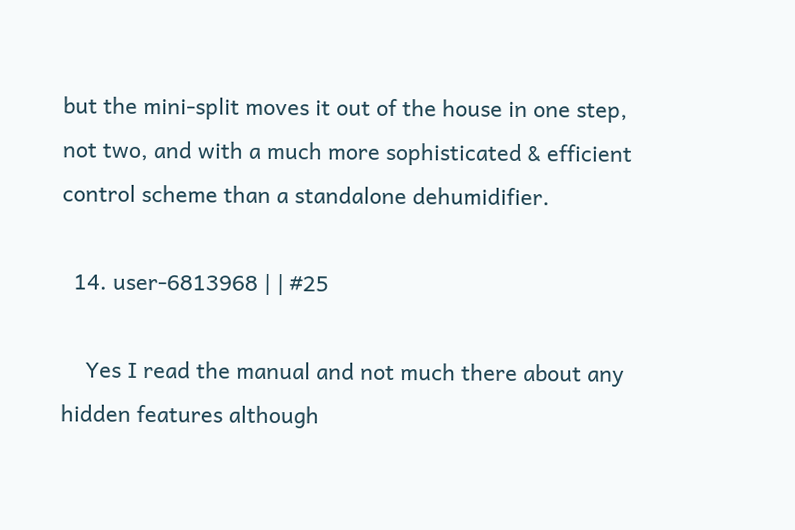but the mini-split moves it out of the house in one step, not two, and with a much more sophisticated & efficient control scheme than a standalone dehumidifier.

  14. user-6813968 | | #25

    Yes I read the manual and not much there about any hidden features although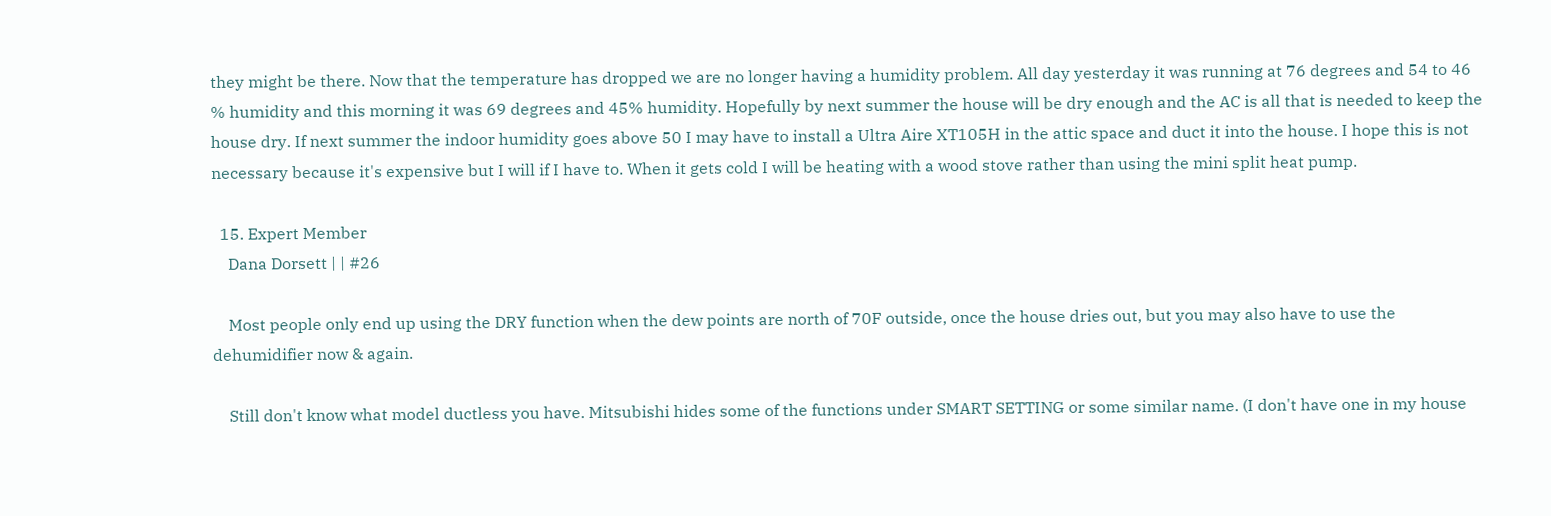they might be there. Now that the temperature has dropped we are no longer having a humidity problem. All day yesterday it was running at 76 degrees and 54 to 46 % humidity and this morning it was 69 degrees and 45% humidity. Hopefully by next summer the house will be dry enough and the AC is all that is needed to keep the house dry. If next summer the indoor humidity goes above 50 I may have to install a Ultra Aire XT105H in the attic space and duct it into the house. I hope this is not necessary because it's expensive but I will if I have to. When it gets cold I will be heating with a wood stove rather than using the mini split heat pump.

  15. Expert Member
    Dana Dorsett | | #26

    Most people only end up using the DRY function when the dew points are north of 70F outside, once the house dries out, but you may also have to use the dehumidifier now & again.

    Still don't know what model ductless you have. Mitsubishi hides some of the functions under SMART SETTING or some similar name. (I don't have one in my house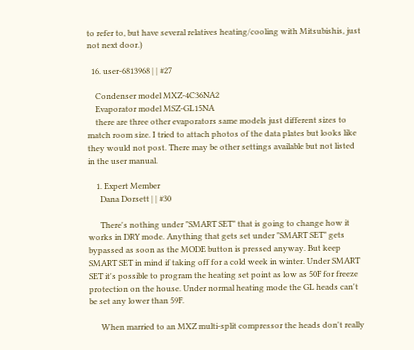to refer to, but have several relatives heating/cooling with Mitsubishis, just not next door.)

  16. user-6813968 | | #27

    Condenser model MXZ-4C36NA2
    Evaporator model MSZ-GL15NA
    there are three other evaporators same models just different sizes to match room size. I tried to attach photos of the data plates but looks like they would not post. There may be other settings available but not listed in the user manual.

    1. Expert Member
      Dana Dorsett | | #30

      There's nothing under "SMART SET" that is going to change how it works in DRY mode. Anything that gets set under "SMART SET" gets bypassed as soon as the MODE button is pressed anyway. But keep SMART SET in mind if taking off for a cold week in winter. Under SMART SET it's possible to program the heating set point as low as 50F for freeze protection on the house. Under normal heating mode the GL heads can't be set any lower than 59F.

      When married to an MXZ multi-split compressor the heads don't really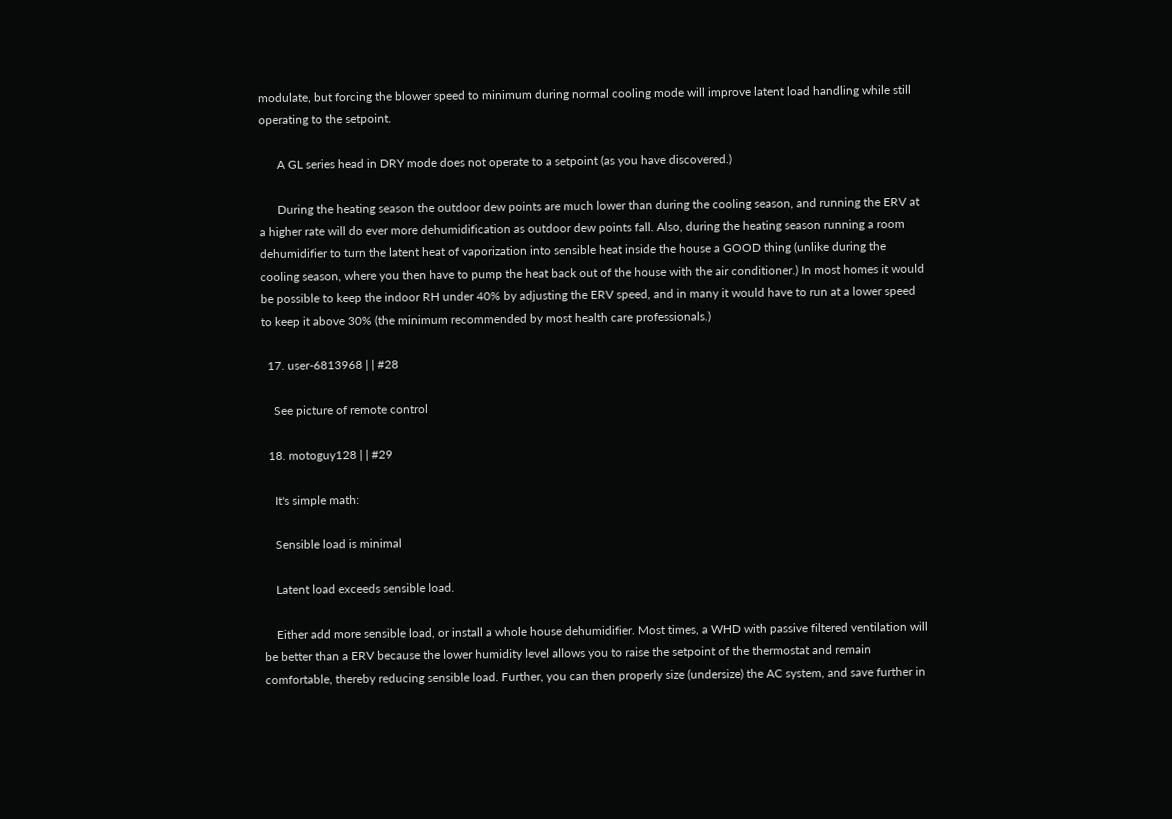modulate, but forcing the blower speed to minimum during normal cooling mode will improve latent load handling while still operating to the setpoint.

      A GL series head in DRY mode does not operate to a setpoint (as you have discovered.)

      During the heating season the outdoor dew points are much lower than during the cooling season, and running the ERV at a higher rate will do ever more dehumidification as outdoor dew points fall. Also, during the heating season running a room dehumidifier to turn the latent heat of vaporization into sensible heat inside the house a GOOD thing (unlike during the cooling season, where you then have to pump the heat back out of the house with the air conditioner.) In most homes it would be possible to keep the indoor RH under 40% by adjusting the ERV speed, and in many it would have to run at a lower speed to keep it above 30% (the minimum recommended by most health care professionals.)

  17. user-6813968 | | #28

    See picture of remote control

  18. motoguy128 | | #29

    It's simple math:

    Sensible load is minimal

    Latent load exceeds sensible load.

    Either add more sensible load, or install a whole house dehumidifier. Most times, a WHD with passive filtered ventilation will be better than a ERV because the lower humidity level allows you to raise the setpoint of the thermostat and remain comfortable, thereby reducing sensible load. Further, you can then properly size (undersize) the AC system, and save further in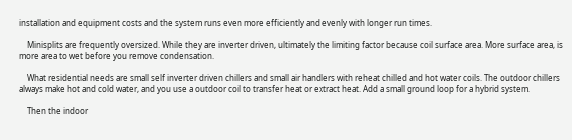installation and equipment costs and the system runs even more efficiently and evenly with longer run times.

    Minisplits are frequently oversized. While they are inverter driven, ultimately the limiting factor because coil surface area. More surface area, is more area to wet before you remove condensation.

    What residential needs are small self inverter driven chillers and small air handlers with reheat chilled and hot water coils. The outdoor chillers always make hot and cold water, and you use a outdoor coil to transfer heat or extract heat. Add a small ground loop for a hybrid system.

    Then the indoor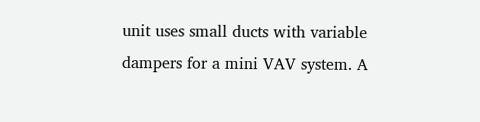unit uses small ducts with variable dampers for a mini VAV system. A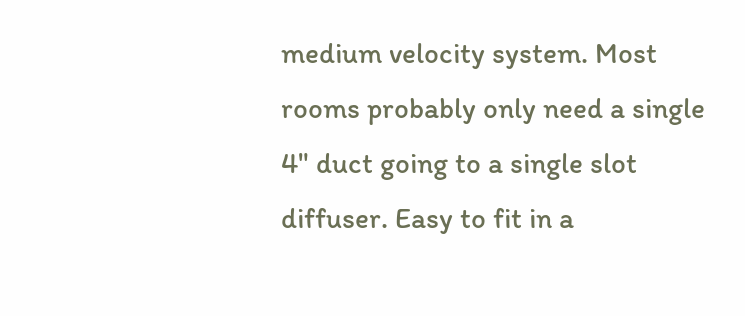medium velocity system. Most rooms probably only need a single 4" duct going to a single slot diffuser. Easy to fit in a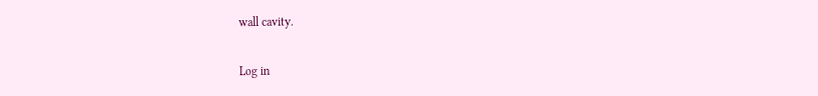wall cavity.

Log in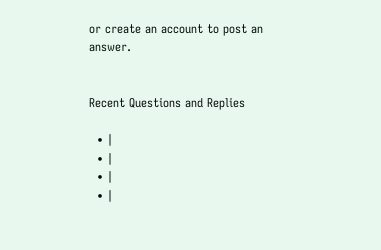or create an account to post an answer.


Recent Questions and Replies

  • |
  • |
  • |
  • |